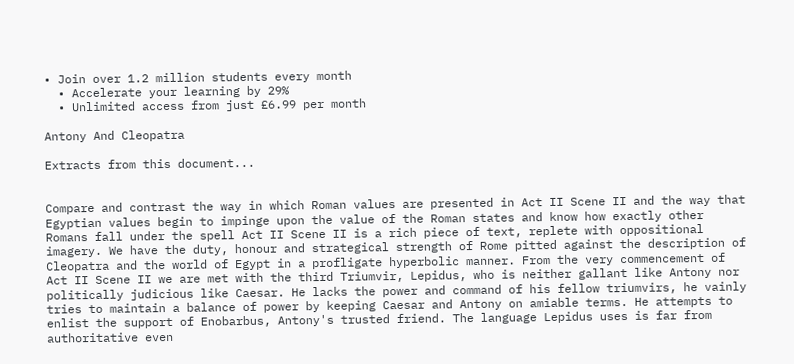• Join over 1.2 million students every month
  • Accelerate your learning by 29%
  • Unlimited access from just £6.99 per month

Antony And Cleopatra

Extracts from this document...


Compare and contrast the way in which Roman values are presented in Act II Scene II and the way that Egyptian values begin to impinge upon the value of the Roman states and know how exactly other Romans fall under the spell Act II Scene II is a rich piece of text, replete with oppositional imagery. We have the duty, honour and strategical strength of Rome pitted against the description of Cleopatra and the world of Egypt in a profligate hyperbolic manner. From the very commencement of Act II Scene II we are met with the third Triumvir, Lepidus, who is neither gallant like Antony nor politically judicious like Caesar. He lacks the power and command of his fellow triumvirs, he vainly tries to maintain a balance of power by keeping Caesar and Antony on amiable terms. He attempts to enlist the support of Enobarbus, Antony's trusted friend. The language Lepidus uses is far from authoritative even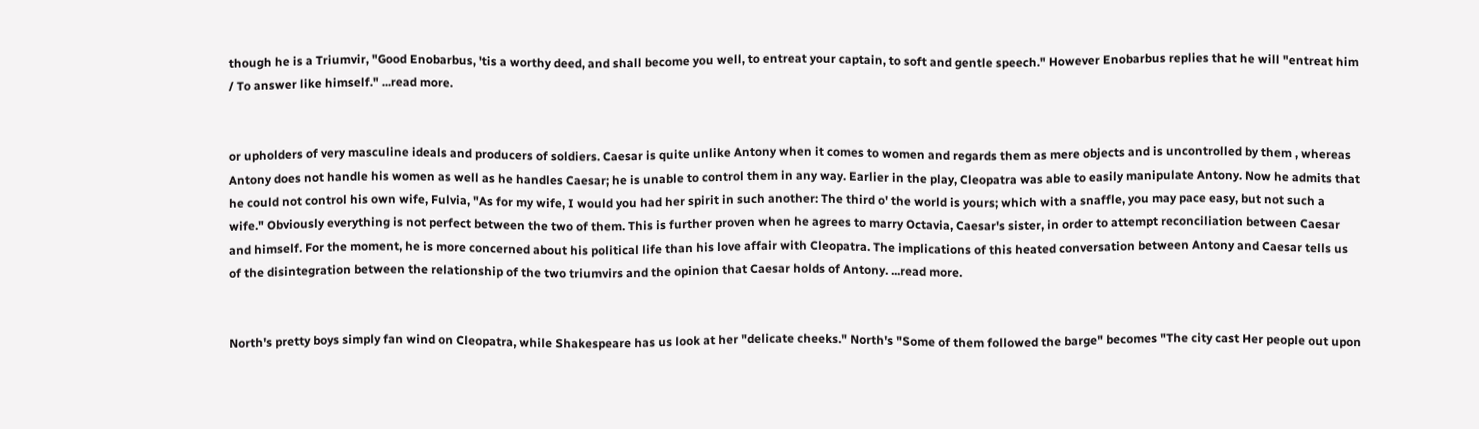though he is a Triumvir, "Good Enobarbus, 'tis a worthy deed, and shall become you well, to entreat your captain, to soft and gentle speech." However Enobarbus replies that he will "entreat him / To answer like himself." ...read more.


or upholders of very masculine ideals and producers of soldiers. Caesar is quite unlike Antony when it comes to women and regards them as mere objects and is uncontrolled by them , whereas Antony does not handle his women as well as he handles Caesar; he is unable to control them in any way. Earlier in the play, Cleopatra was able to easily manipulate Antony. Now he admits that he could not control his own wife, Fulvia, "As for my wife, I would you had her spirit in such another: The third o' the world is yours; which with a snaffle, you may pace easy, but not such a wife." Obviously everything is not perfect between the two of them. This is further proven when he agrees to marry Octavia, Caesar's sister, in order to attempt reconciliation between Caesar and himself. For the moment, he is more concerned about his political life than his love affair with Cleopatra. The implications of this heated conversation between Antony and Caesar tells us of the disintegration between the relationship of the two triumvirs and the opinion that Caesar holds of Antony. ...read more.


North's pretty boys simply fan wind on Cleopatra, while Shakespeare has us look at her "delicate cheeks." North's "Some of them followed the barge" becomes "The city cast Her people out upon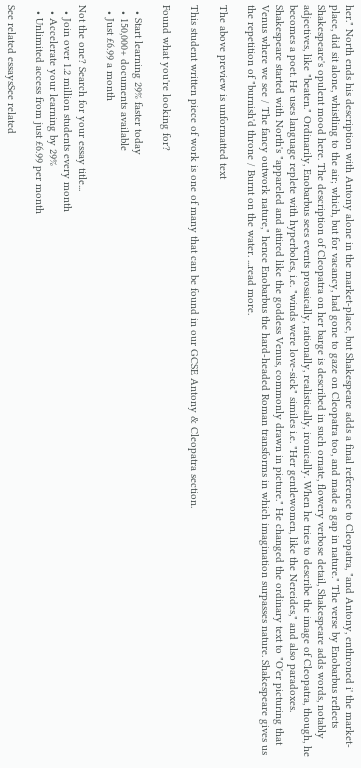her." North ends his description with Antony alone in the market-place, but Shakespeare adds a final reference to Cleopatra, "and Antony, enthroned i' the market-place, did sit alone, whistling to the air; which, but for vacancy, had gone to gaze on Cleopatra too, and made a gap in nature." The verse by Enobarbus reflects Shakespeare's opulent mood here. The description of Cleopatra on her barge is described in such ornate, flowery verbose detail, Shakespeare adds words, notably adjectives, like "beaten." Ordinarily, Enobarbus sees events prosaically, rationally, realistically, ironically. When he tries to describe the image of Cleopatra, though, he becomes a poet. He uses language replete with hyperboles, i.e. "winds were love-sick" similes i.e. "Her gentlewomen, like the Nereides," and also paradoxes. Shakespeare started with North's "appareled and attired like the goddess Venus, commonly drawn in picture." He changed the ordinary text to "O'er picturing that Venus where we see / The fancy outwork nature," hence Enobarbus the hard-headed Roman transforms in which imagination surpasses nature. Shakespeare gives us the repetition of "burnish'd throne / Burnt on the water. ...read more.

The above preview is unformatted text

This student written piece of work is one of many that can be found in our GCSE Antony & Cleopatra section.

Found what you're looking for?

  • Start learning 29% faster today
  • 150,000+ documents available
  • Just £6.99 a month

Not the one? Search for your essay title...
  • Join over 1.2 million students every month
  • Accelerate your learning by 29%
  • Unlimited access from just £6.99 per month

See related essaysSee related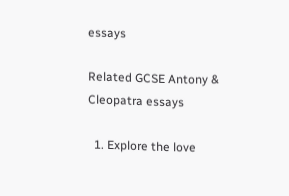essays

Related GCSE Antony & Cleopatra essays

  1. Explore the love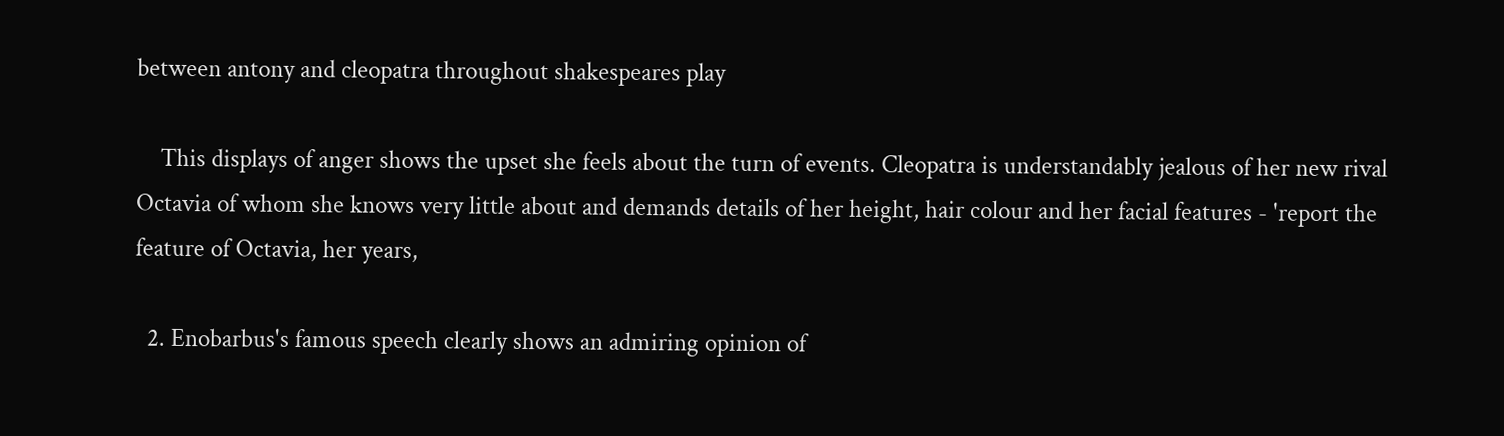between antony and cleopatra throughout shakespeares play

    This displays of anger shows the upset she feels about the turn of events. Cleopatra is understandably jealous of her new rival Octavia of whom she knows very little about and demands details of her height, hair colour and her facial features - 'report the feature of Octavia, her years,

  2. Enobarbus's famous speech clearly shows an admiring opinion of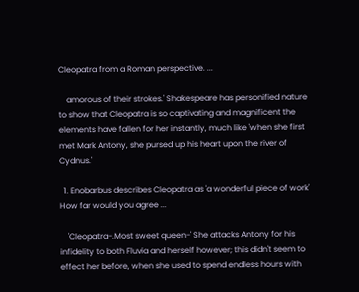Cleopatra from a Roman perspective. ...

    amorous of their strokes.' Shakespeare has personified nature to show that Cleopatra is so captivating and magnificent the elements have fallen for her instantly, much like 'when she first met Mark Antony, she pursed up his heart upon the river of Cydnus.'

  1. Enobarbus describes Cleopatra as 'a wonderful piece of work' How far would you agree ...

    'Cleopatra-.Most sweet queen-' She attacks Antony for his infidelity to both Fluvia and herself however; this didn't seem to effect her before, when she used to spend endless hours with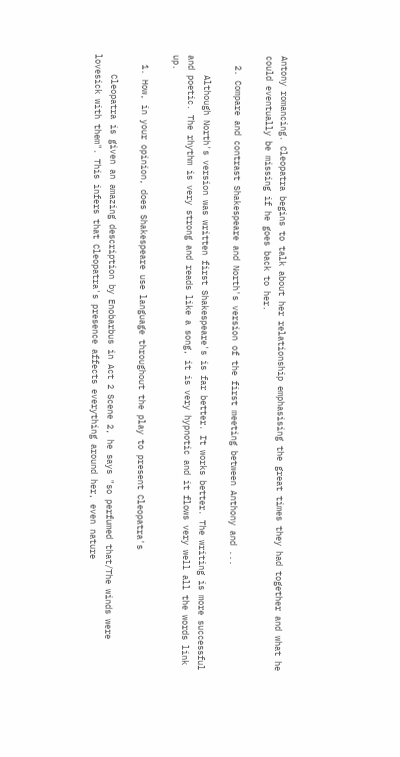Antony romancing. Cleopatra begins to talk about her relationship emphasising the great times they had together and what he could eventually be missing if he goes back to her.

  2. Compare and contrast Shakespeare and North's version of the first meeting between Anthony and ...

    Although North's version was written first Shakespeare's is far better. It works better. The writing is more successful and poetic. The rhythm is very strong and reads like a song, it is very hypnotic and it flows very well all the words link up.

  1. How, in your opinion, does Shakespeare use language throughout the play to present Cleopatra's

    Cleopatra is given an amazing description by Enobarbus in Act 2 Scene 2, he says "so perfumed that/The winds were lovesick with them". This infers that Cleopatra's presence affects everything around her, even nature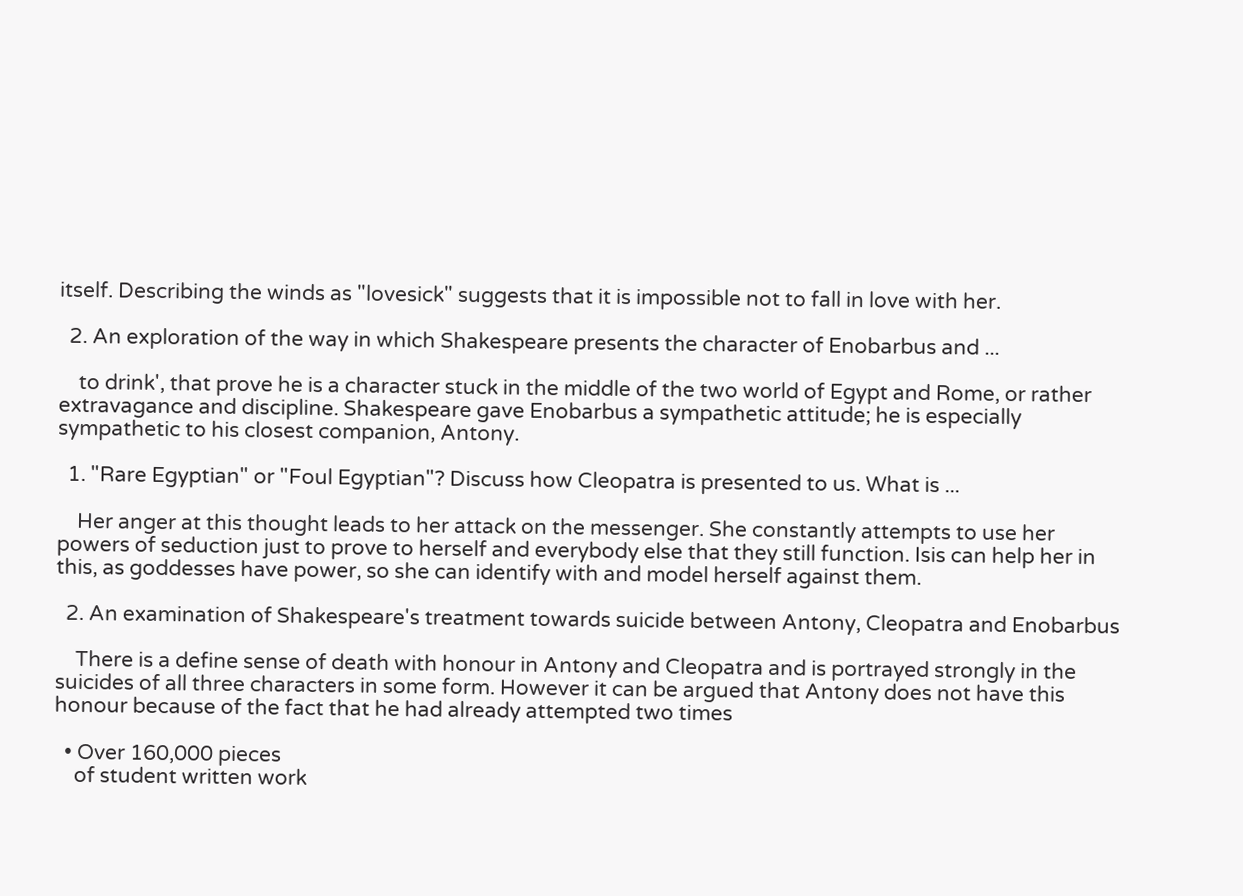itself. Describing the winds as "lovesick" suggests that it is impossible not to fall in love with her.

  2. An exploration of the way in which Shakespeare presents the character of Enobarbus and ...

    to drink', that prove he is a character stuck in the middle of the two world of Egypt and Rome, or rather extravagance and discipline. Shakespeare gave Enobarbus a sympathetic attitude; he is especially sympathetic to his closest companion, Antony.

  1. "Rare Egyptian" or "Foul Egyptian"? Discuss how Cleopatra is presented to us. What is ...

    Her anger at this thought leads to her attack on the messenger. She constantly attempts to use her powers of seduction just to prove to herself and everybody else that they still function. Isis can help her in this, as goddesses have power, so she can identify with and model herself against them.

  2. An examination of Shakespeare's treatment towards suicide between Antony, Cleopatra and Enobarbus

    There is a define sense of death with honour in Antony and Cleopatra and is portrayed strongly in the suicides of all three characters in some form. However it can be argued that Antony does not have this honour because of the fact that he had already attempted two times

  • Over 160,000 pieces
    of student written work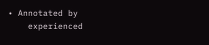• Annotated by
    experienced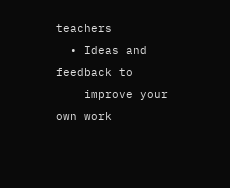teachers
  • Ideas and feedback to
    improve your own work